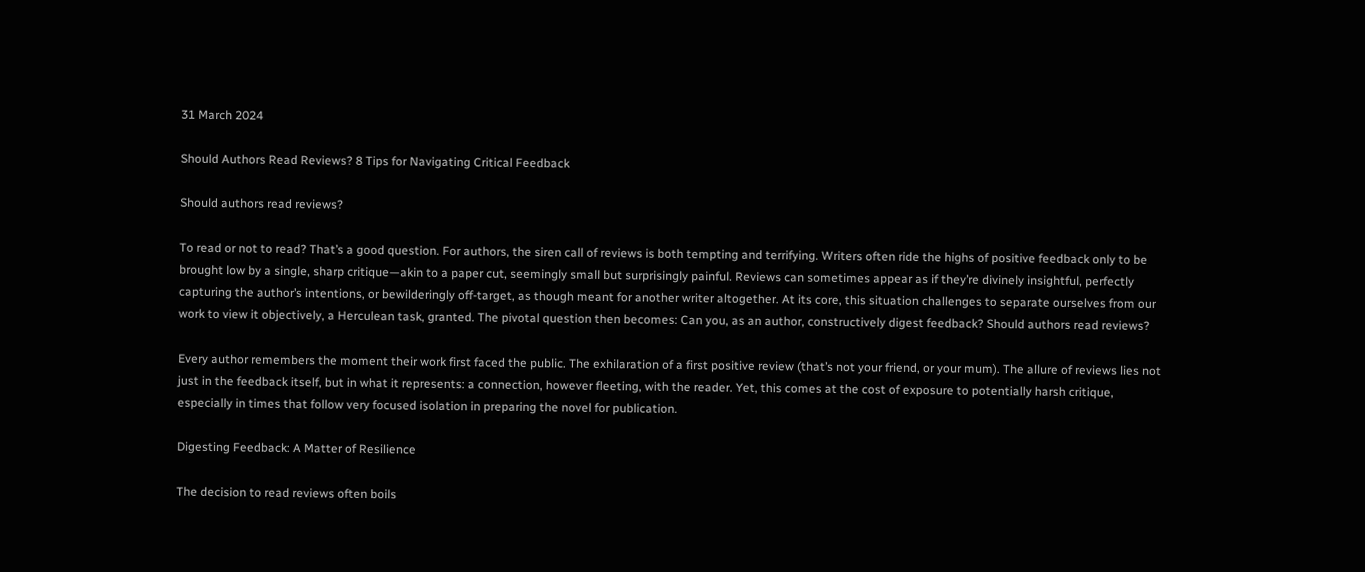31 March 2024

Should Authors Read Reviews? 8 Tips for Navigating Critical Feedback

Should authors read reviews?

To read or not to read? That’s a good question. For authors, the siren call of reviews is both tempting and terrifying. Writers often ride the highs of positive feedback only to be brought low by a single, sharp critique—akin to a paper cut, seemingly small but surprisingly painful. Reviews can sometimes appear as if they’re divinely insightful, perfectly capturing the author’s intentions, or bewilderingly off-target, as though meant for another writer altogether. At its core, this situation challenges to separate ourselves from our work to view it objectively, a Herculean task, granted. The pivotal question then becomes: Can you, as an author, constructively digest feedback? Should authors read reviews?

Every author remembers the moment their work first faced the public. The exhilaration of a first positive review (that’s not your friend, or your mum). The allure of reviews lies not just in the feedback itself, but in what it represents: a connection, however fleeting, with the reader. Yet, this comes at the cost of exposure to potentially harsh critique, especially in times that follow very focused isolation in preparing the novel for publication.

Digesting Feedback: A Matter of Resilience

The decision to read reviews often boils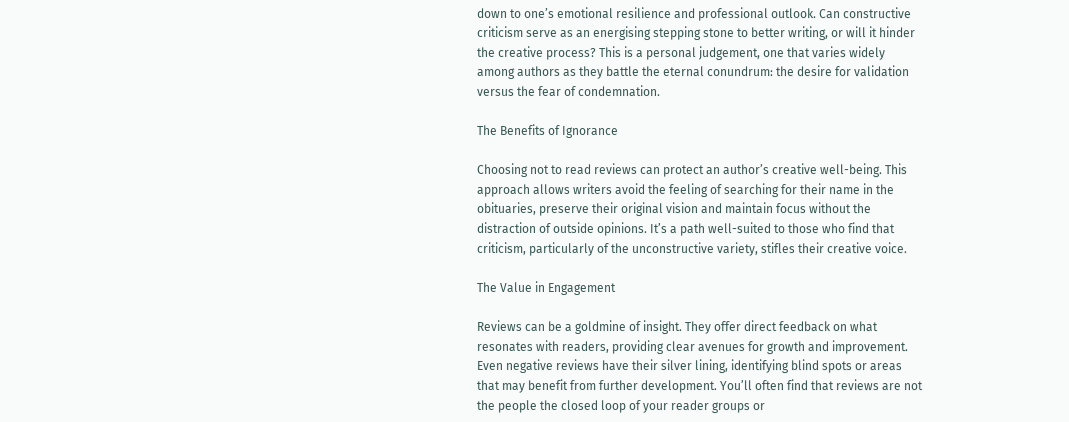down to one’s emotional resilience and professional outlook. Can constructive criticism serve as an energising stepping stone to better writing, or will it hinder the creative process? This is a personal judgement, one that varies widely among authors as they battle the eternal conundrum: the desire for validation versus the fear of condemnation.

The Benefits of Ignorance

Choosing not to read reviews can protect an author’s creative well-being. This approach allows writers avoid the feeling of searching for their name in the obituaries, preserve their original vision and maintain focus without the distraction of outside opinions. It’s a path well-suited to those who find that criticism, particularly of the unconstructive variety, stifles their creative voice.

The Value in Engagement

Reviews can be a goldmine of insight. They offer direct feedback on what resonates with readers, providing clear avenues for growth and improvement. Even negative reviews have their silver lining, identifying blind spots or areas that may benefit from further development. You’ll often find that reviews are not the people the closed loop of your reader groups or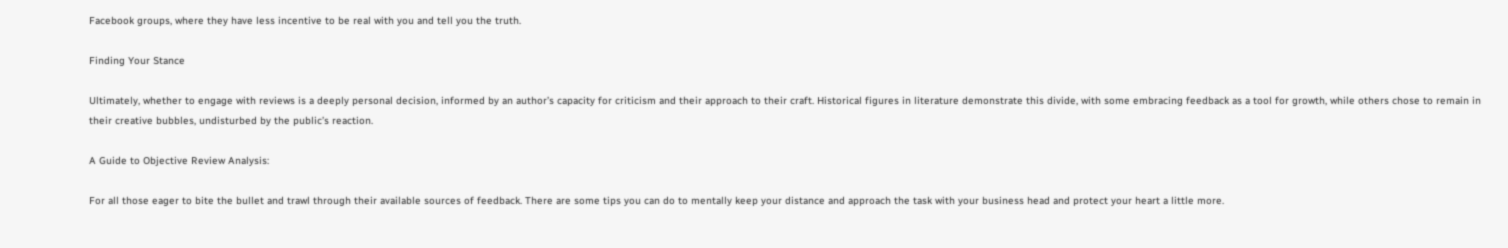Facebook groups, where they have less incentive to be real with you and tell you the truth.

Finding Your Stance

Ultimately, whether to engage with reviews is a deeply personal decision, informed by an author’s capacity for criticism and their approach to their craft. Historical figures in literature demonstrate this divide, with some embracing feedback as a tool for growth, while others chose to remain in their creative bubbles, undisturbed by the public’s reaction.

A Guide to Objective Review Analysis:

For all those eager to bite the bullet and trawl through their available sources of feedback. There are some tips you can do to mentally keep your distance and approach the task with your business head and protect your heart a little more.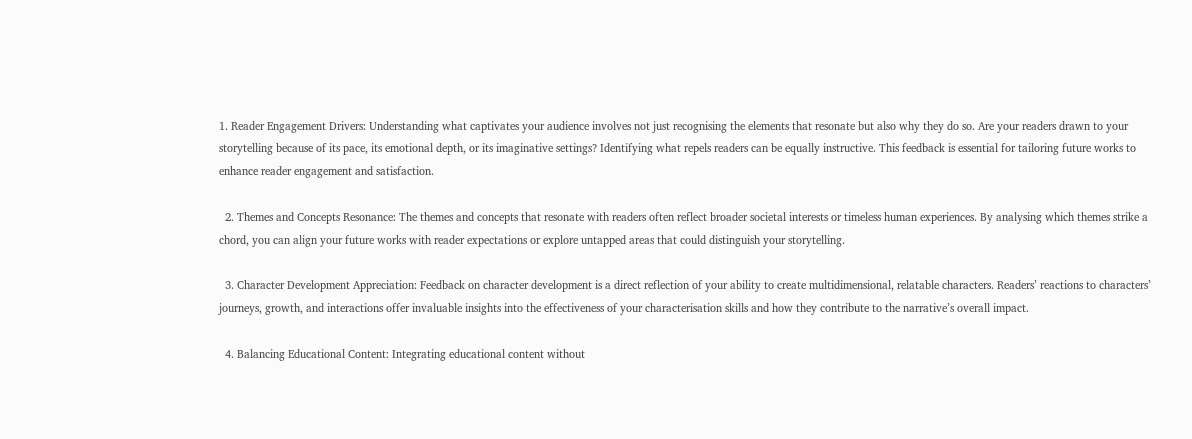1. Reader Engagement Drivers: Understanding what captivates your audience involves not just recognising the elements that resonate but also why they do so. Are your readers drawn to your storytelling because of its pace, its emotional depth, or its imaginative settings? Identifying what repels readers can be equally instructive. This feedback is essential for tailoring future works to enhance reader engagement and satisfaction.

  2. Themes and Concepts Resonance: The themes and concepts that resonate with readers often reflect broader societal interests or timeless human experiences. By analysing which themes strike a chord, you can align your future works with reader expectations or explore untapped areas that could distinguish your storytelling.

  3. Character Development Appreciation: Feedback on character development is a direct reflection of your ability to create multidimensional, relatable characters. Readers’ reactions to characters’ journeys, growth, and interactions offer invaluable insights into the effectiveness of your characterisation skills and how they contribute to the narrative’s overall impact.

  4. Balancing Educational Content: Integrating educational content without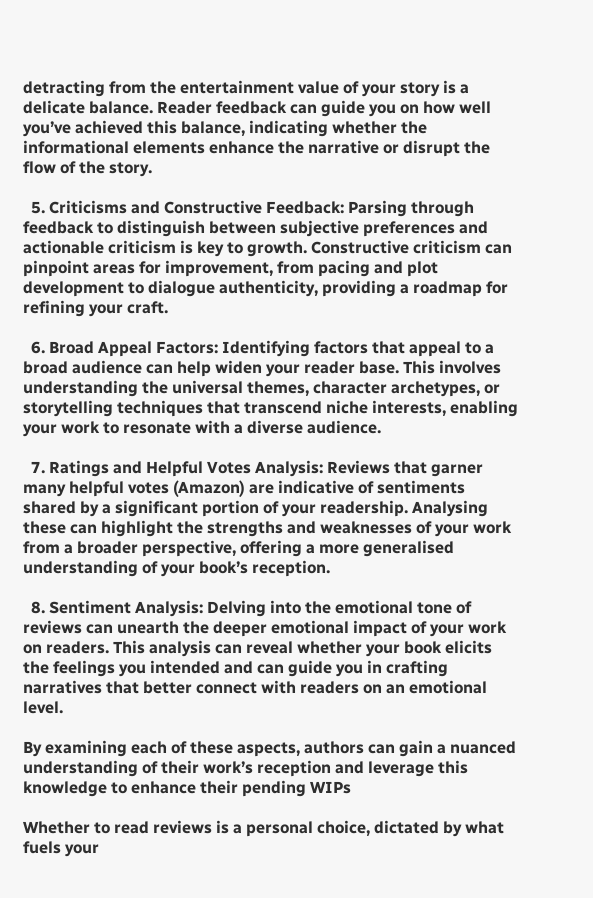detracting from the entertainment value of your story is a delicate balance. Reader feedback can guide you on how well you’ve achieved this balance, indicating whether the informational elements enhance the narrative or disrupt the flow of the story.

  5. Criticisms and Constructive Feedback: Parsing through feedback to distinguish between subjective preferences and actionable criticism is key to growth. Constructive criticism can pinpoint areas for improvement, from pacing and plot development to dialogue authenticity, providing a roadmap for refining your craft.

  6. Broad Appeal Factors: Identifying factors that appeal to a broad audience can help widen your reader base. This involves understanding the universal themes, character archetypes, or storytelling techniques that transcend niche interests, enabling your work to resonate with a diverse audience.

  7. Ratings and Helpful Votes Analysis: Reviews that garner many helpful votes (Amazon) are indicative of sentiments shared by a significant portion of your readership. Analysing these can highlight the strengths and weaknesses of your work from a broader perspective, offering a more generalised understanding of your book’s reception.

  8. Sentiment Analysis: Delving into the emotional tone of reviews can unearth the deeper emotional impact of your work on readers. This analysis can reveal whether your book elicits the feelings you intended and can guide you in crafting narratives that better connect with readers on an emotional level.

By examining each of these aspects, authors can gain a nuanced understanding of their work’s reception and leverage this knowledge to enhance their pending WIPs

Whether to read reviews is a personal choice, dictated by what fuels your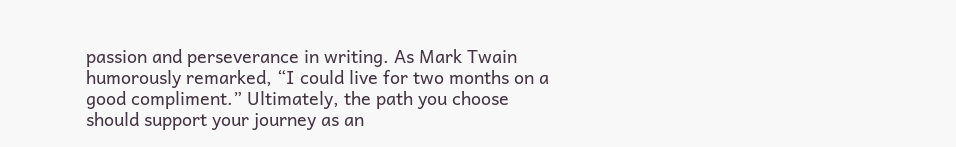passion and perseverance in writing. As Mark Twain humorously remarked, “I could live for two months on a good compliment.” Ultimately, the path you choose should support your journey as an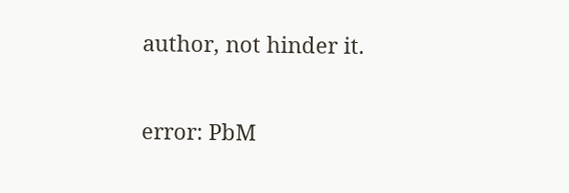author, not hinder it.

error: PbM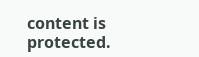content is protected.